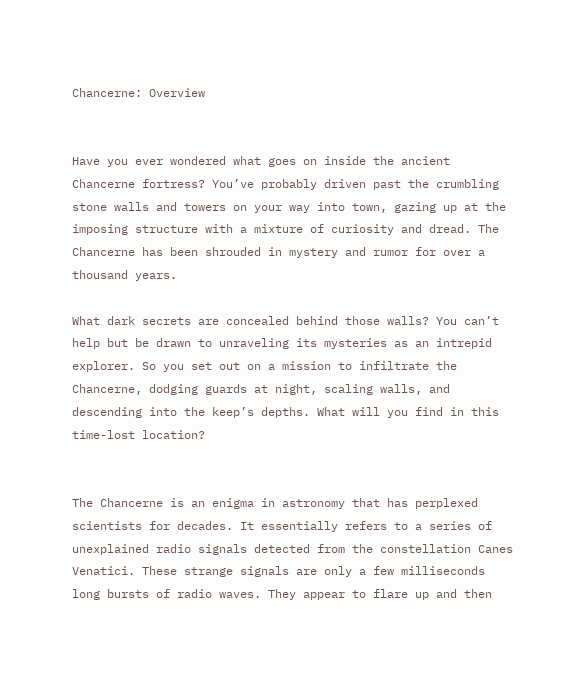Chancerne: Overview


Have you ever wondered what goes on inside the ancient Chancerne fortress? You’ve probably driven past the crumbling stone walls and towers on your way into town, gazing up at the imposing structure with a mixture of curiosity and dread. The Chancerne has been shrouded in mystery and rumor for over a thousand years.

What dark secrets are concealed behind those walls? You can’t help but be drawn to unraveling its mysteries as an intrepid explorer. So you set out on a mission to infiltrate the Chancerne, dodging guards at night, scaling walls, and descending into the keep’s depths. What will you find in this time-lost location?


The Chancerne is an enigma in astronomy that has perplexed scientists for decades. It essentially refers to a series of unexplained radio signals detected from the constellation Canes Venatici. These strange signals are only a few milliseconds long bursts of radio waves. They appear to flare up and then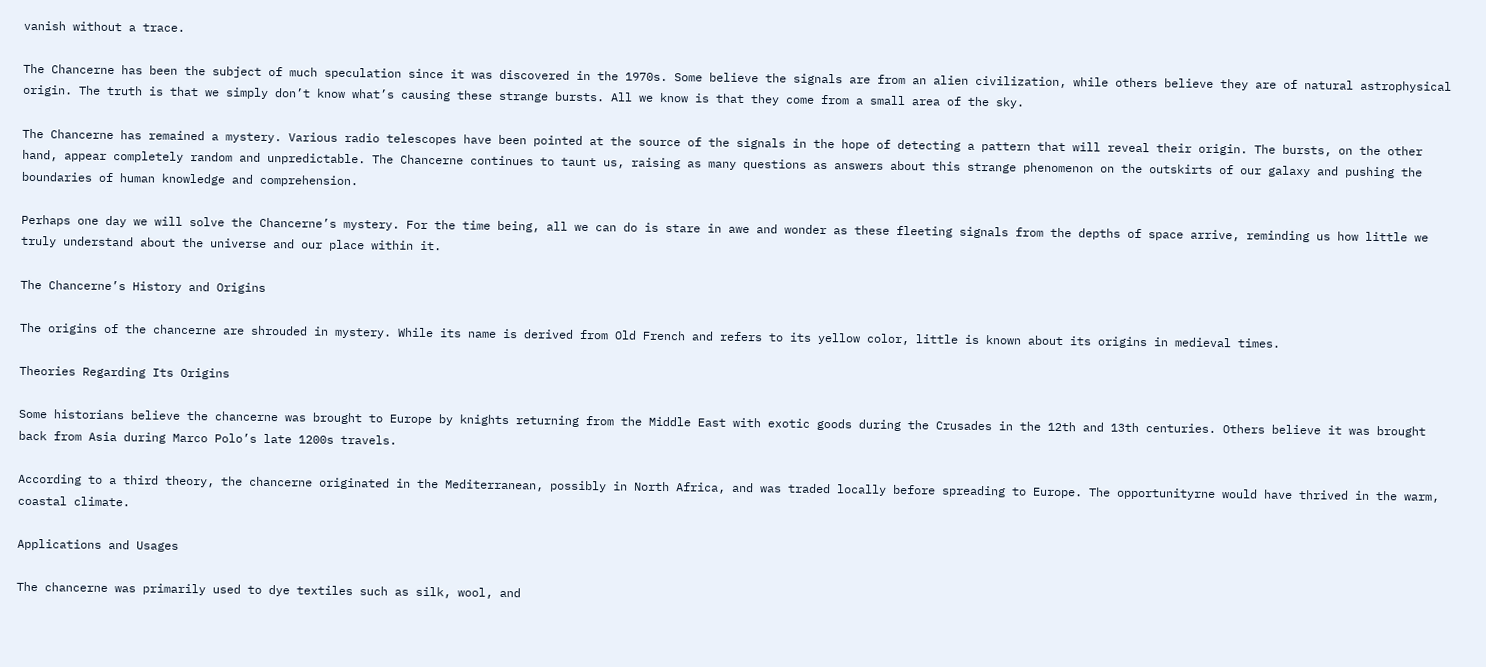vanish without a trace.

The Chancerne has been the subject of much speculation since it was discovered in the 1970s. Some believe the signals are from an alien civilization, while others believe they are of natural astrophysical origin. The truth is that we simply don’t know what’s causing these strange bursts. All we know is that they come from a small area of the sky.

The Chancerne has remained a mystery. Various radio telescopes have been pointed at the source of the signals in the hope of detecting a pattern that will reveal their origin. The bursts, on the other hand, appear completely random and unpredictable. The Chancerne continues to taunt us, raising as many questions as answers about this strange phenomenon on the outskirts of our galaxy and pushing the boundaries of human knowledge and comprehension.

Perhaps one day we will solve the Chancerne’s mystery. For the time being, all we can do is stare in awe and wonder as these fleeting signals from the depths of space arrive, reminding us how little we truly understand about the universe and our place within it.

The Chancerne’s History and Origins

The origins of the chancerne are shrouded in mystery. While its name is derived from Old French and refers to its yellow color, little is known about its origins in medieval times.

Theories Regarding Its Origins

Some historians believe the chancerne was brought to Europe by knights returning from the Middle East with exotic goods during the Crusades in the 12th and 13th centuries. Others believe it was brought back from Asia during Marco Polo’s late 1200s travels.

According to a third theory, the chancerne originated in the Mediterranean, possibly in North Africa, and was traded locally before spreading to Europe. The opportunityrne would have thrived in the warm, coastal climate.

Applications and Usages

The chancerne was primarily used to dye textiles such as silk, wool, and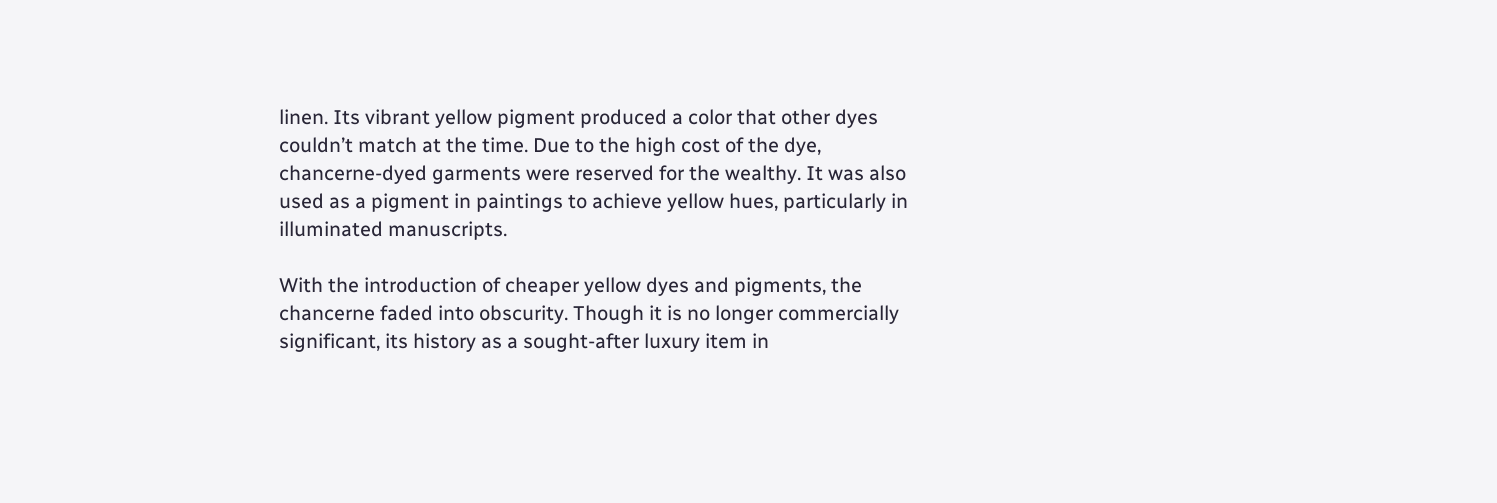linen. Its vibrant yellow pigment produced a color that other dyes couldn’t match at the time. Due to the high cost of the dye, chancerne-dyed garments were reserved for the wealthy. It was also used as a pigment in paintings to achieve yellow hues, particularly in illuminated manuscripts.

With the introduction of cheaper yellow dyes and pigments, the chancerne faded into obscurity. Though it is no longer commercially significant, its history as a sought-after luxury item in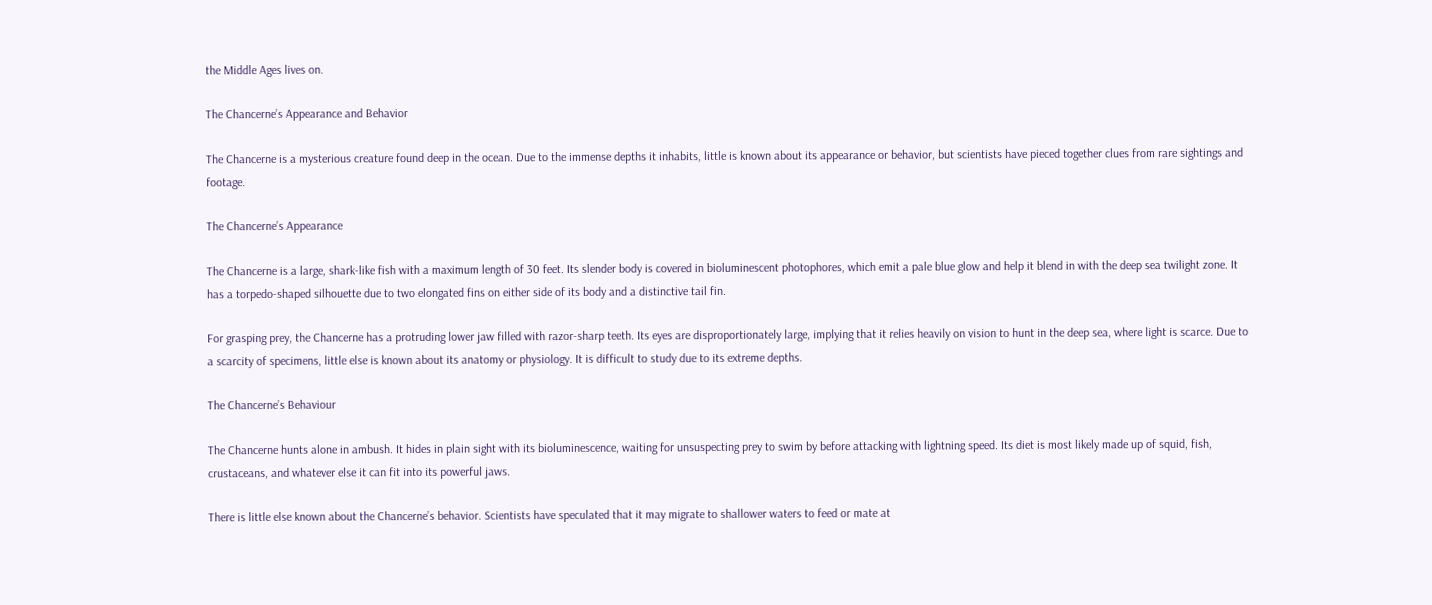the Middle Ages lives on.

The Chancerne’s Appearance and Behavior

The Chancerne is a mysterious creature found deep in the ocean. Due to the immense depths it inhabits, little is known about its appearance or behavior, but scientists have pieced together clues from rare sightings and footage.

The Chancerne’s Appearance

The Chancerne is a large, shark-like fish with a maximum length of 30 feet. Its slender body is covered in bioluminescent photophores, which emit a pale blue glow and help it blend in with the deep sea twilight zone. It has a torpedo-shaped silhouette due to two elongated fins on either side of its body and a distinctive tail fin.

For grasping prey, the Chancerne has a protruding lower jaw filled with razor-sharp teeth. Its eyes are disproportionately large, implying that it relies heavily on vision to hunt in the deep sea, where light is scarce. Due to a scarcity of specimens, little else is known about its anatomy or physiology. It is difficult to study due to its extreme depths.

The Chancerne’s Behaviour

The Chancerne hunts alone in ambush. It hides in plain sight with its bioluminescence, waiting for unsuspecting prey to swim by before attacking with lightning speed. Its diet is most likely made up of squid, fish, crustaceans, and whatever else it can fit into its powerful jaws.

There is little else known about the Chancerne’s behavior. Scientists have speculated that it may migrate to shallower waters to feed or mate at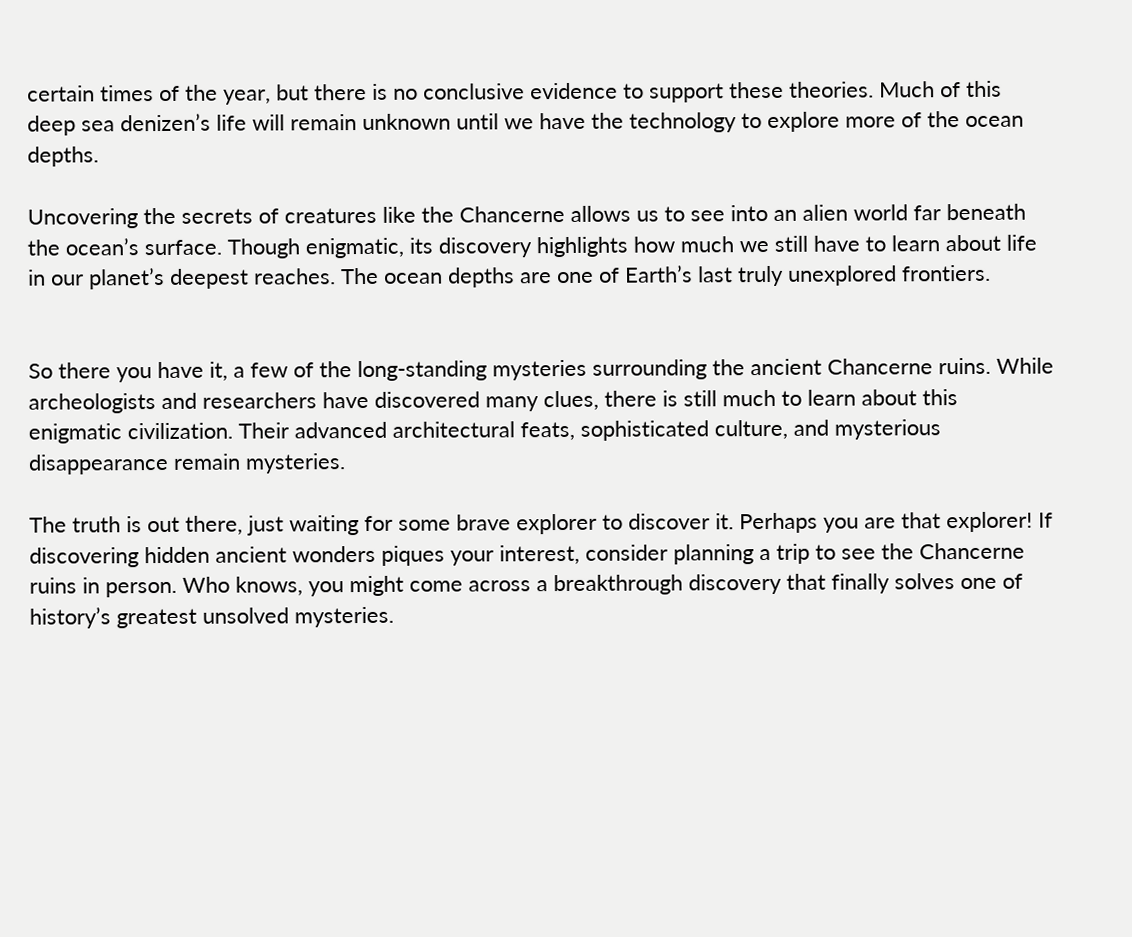certain times of the year, but there is no conclusive evidence to support these theories. Much of this deep sea denizen’s life will remain unknown until we have the technology to explore more of the ocean depths.

Uncovering the secrets of creatures like the Chancerne allows us to see into an alien world far beneath the ocean’s surface. Though enigmatic, its discovery highlights how much we still have to learn about life in our planet’s deepest reaches. The ocean depths are one of Earth’s last truly unexplored frontiers.


So there you have it, a few of the long-standing mysteries surrounding the ancient Chancerne ruins. While archeologists and researchers have discovered many clues, there is still much to learn about this enigmatic civilization. Their advanced architectural feats, sophisticated culture, and mysterious disappearance remain mysteries.

The truth is out there, just waiting for some brave explorer to discover it. Perhaps you are that explorer! If discovering hidden ancient wonders piques your interest, consider planning a trip to see the Chancerne ruins in person. Who knows, you might come across a breakthrough discovery that finally solves one of history’s greatest unsolved mysteries.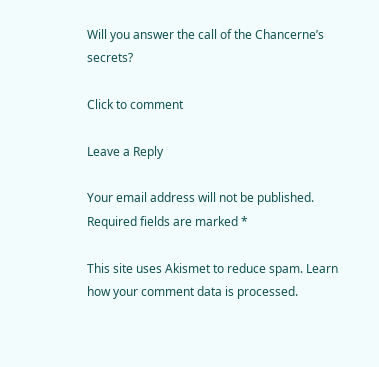Will you answer the call of the Chancerne’s secrets?

Click to comment

Leave a Reply

Your email address will not be published. Required fields are marked *

This site uses Akismet to reduce spam. Learn how your comment data is processed.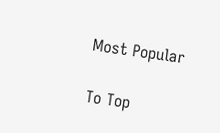Most Popular

To Top